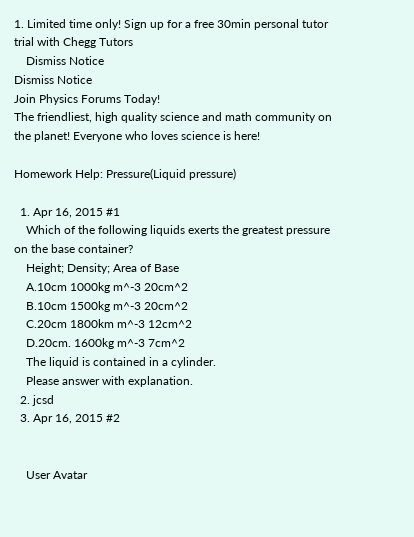1. Limited time only! Sign up for a free 30min personal tutor trial with Chegg Tutors
    Dismiss Notice
Dismiss Notice
Join Physics Forums Today!
The friendliest, high quality science and math community on the planet! Everyone who loves science is here!

Homework Help: Pressure(Liquid pressure)

  1. Apr 16, 2015 #1
    Which of the following liquids exerts the greatest pressure on the base container?
    Height; Density; Area of Base
    A.10cm 1000kg m^-3 20cm^2
    B.10cm 1500kg m^-3 20cm^2
    C.20cm 1800km m^-3 12cm^2
    D.20cm. 1600kg m^-3 7cm^2
    The liquid is contained in a cylinder.
    Please answer with explanation.
  2. jcsd
  3. Apr 16, 2015 #2


    User Avatar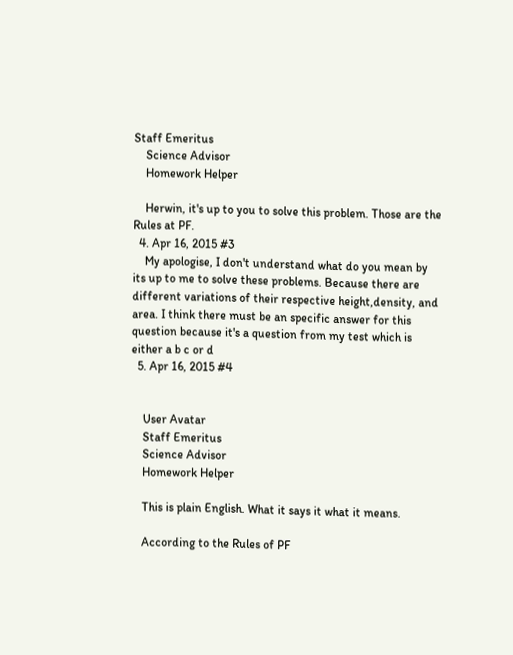Staff Emeritus
    Science Advisor
    Homework Helper

    Herwin, it's up to you to solve this problem. Those are the Rules at PF.
  4. Apr 16, 2015 #3
    My apologise, I don't understand what do you mean by its up to me to solve these problems. Because there are different variations of their respective height,density, and area. I think there must be an specific answer for this question because it's a question from my test which is either a b c or d
  5. Apr 16, 2015 #4


    User Avatar
    Staff Emeritus
    Science Advisor
    Homework Helper

    This is plain English. What it says it what it means.

    According to the Rules of PF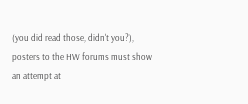(you did read those, didn't you?), posters to the HW forums must show an attempt at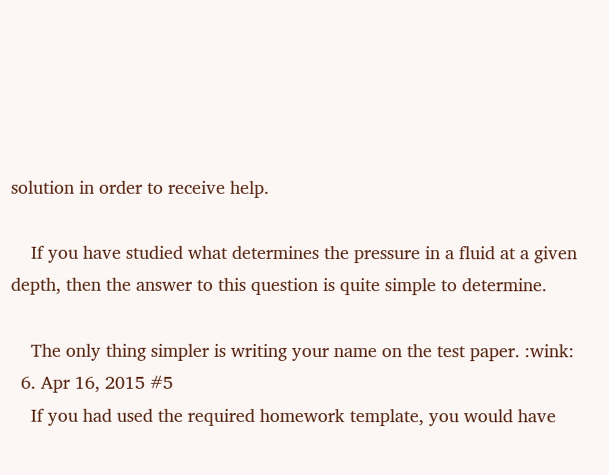solution in order to receive help.

    If you have studied what determines the pressure in a fluid at a given depth, then the answer to this question is quite simple to determine.

    The only thing simpler is writing your name on the test paper. :wink:
  6. Apr 16, 2015 #5
    If you had used the required homework template, you would have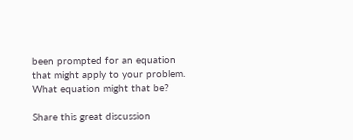been prompted for an equation that might apply to your problem. What equation might that be?

Share this great discussion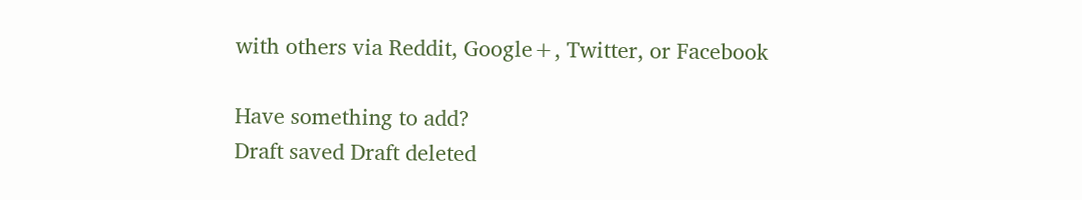with others via Reddit, Google+, Twitter, or Facebook

Have something to add?
Draft saved Draft deleted